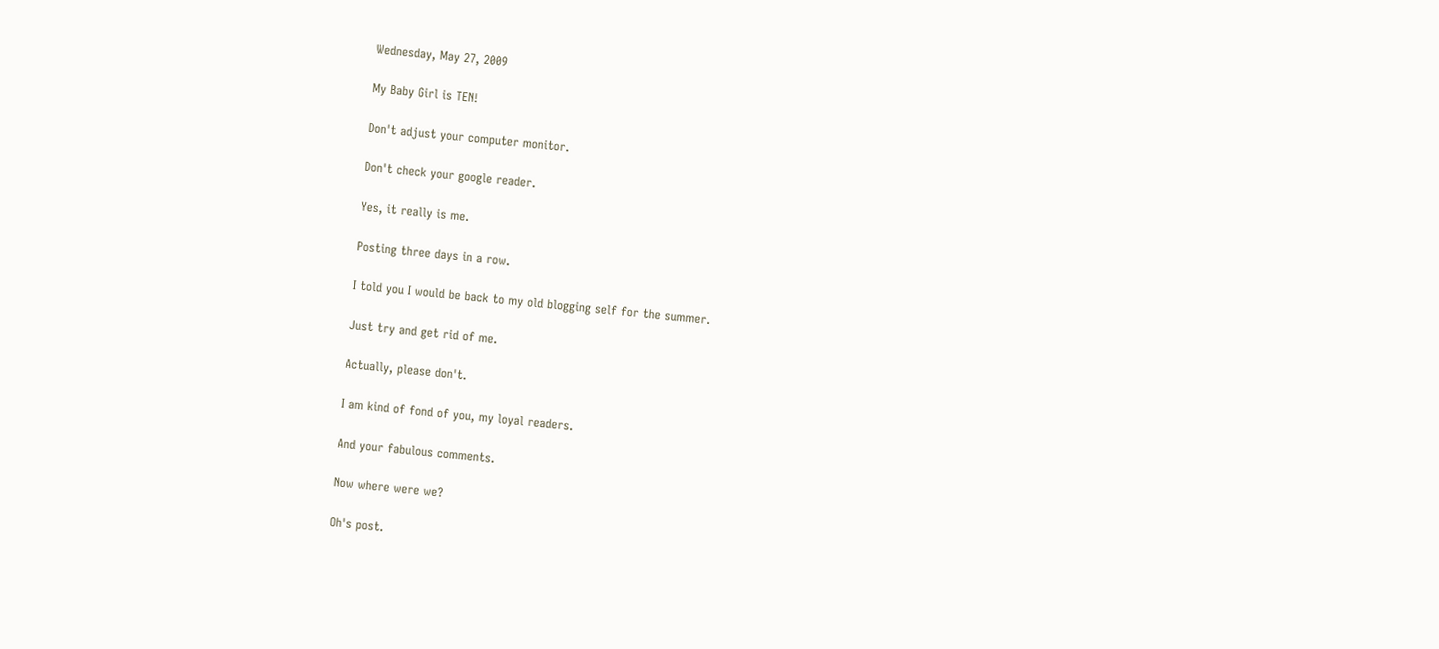Wednesday, May 27, 2009

My Baby Girl is TEN!

Don't adjust your computer monitor.

Don't check your google reader.

Yes, it really is me.

Posting three days in a row.

I told you I would be back to my old blogging self for the summer.

Just try and get rid of me.

Actually, please don't.

I am kind of fond of you, my loyal readers.

And your fabulous comments.

Now where were we?

Oh's post.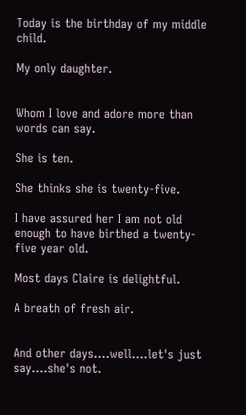Today is the birthday of my middle child.

My only daughter.


Whom I love and adore more than words can say.

She is ten.

She thinks she is twenty-five.

I have assured her I am not old enough to have birthed a twenty-five year old.

Most days Claire is delightful.

A breath of fresh air.


And other days....well....let's just say....she's not.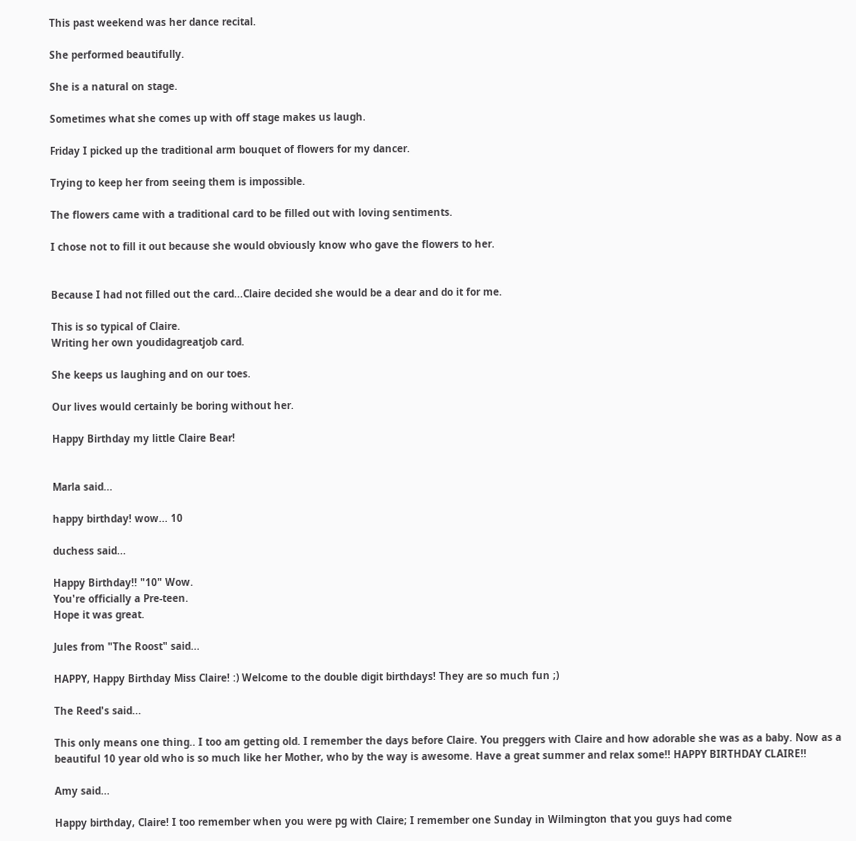This past weekend was her dance recital.

She performed beautifully.

She is a natural on stage.

Sometimes what she comes up with off stage makes us laugh.

Friday I picked up the traditional arm bouquet of flowers for my dancer.

Trying to keep her from seeing them is impossible.

The flowers came with a traditional card to be filled out with loving sentiments.

I chose not to fill it out because she would obviously know who gave the flowers to her.


Because I had not filled out the card...Claire decided she would be a dear and do it for me.

This is so typical of Claire.
Writing her own youdidagreatjob card.

She keeps us laughing and on our toes.

Our lives would certainly be boring without her.

Happy Birthday my little Claire Bear!


Marla said...

happy birthday! wow... 10

duchess said...

Happy Birthday!! "10" Wow.
You're officially a Pre-teen.
Hope it was great.

Jules from "The Roost" said...

HAPPY, Happy Birthday Miss Claire! :) Welcome to the double digit birthdays! They are so much fun ;)

The Reed's said...

This only means one thing.. I too am getting old. I remember the days before Claire. You preggers with Claire and how adorable she was as a baby. Now as a beautiful 10 year old who is so much like her Mother, who by the way is awesome. Have a great summer and relax some!! HAPPY BIRTHDAY CLAIRE!!

Amy said...

Happy birthday, Claire! I too remember when you were pg with Claire; I remember one Sunday in Wilmington that you guys had come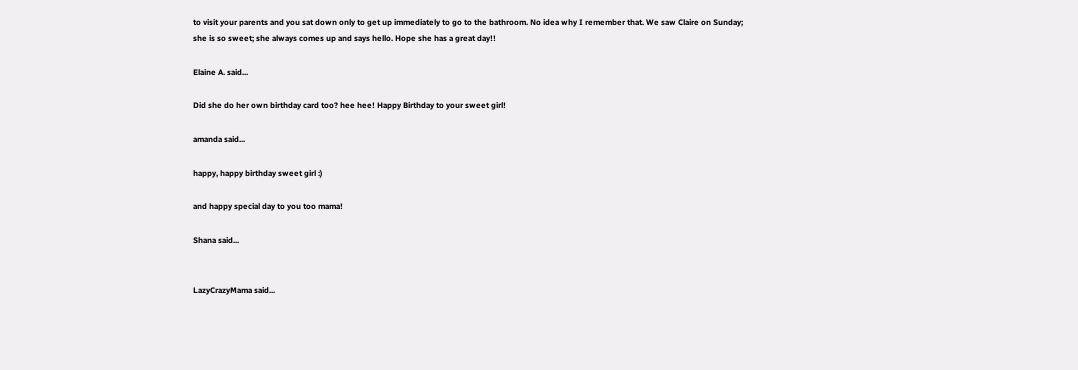to visit your parents and you sat down only to get up immediately to go to the bathroom. No idea why I remember that. We saw Claire on Sunday; she is so sweet; she always comes up and says hello. Hope she has a great day!!

Elaine A. said...

Did she do her own birthday card too? hee hee! Happy Birthday to your sweet girl!

amanda said...

happy, happy birthday sweet girl :)

and happy special day to you too mama!

Shana said...


LazyCrazyMama said...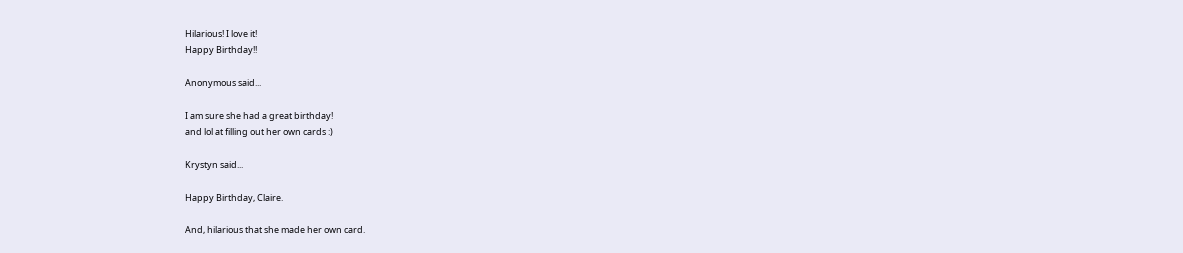Hilarious! I love it!
Happy Birthday!!

Anonymous said...

I am sure she had a great birthday!
and lol at filling out her own cards :)

Krystyn said...

Happy Birthday, Claire.

And, hilarious that she made her own card.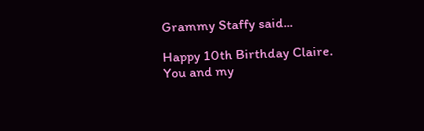Grammy Staffy said...

Happy 10th Birthday Claire. You and my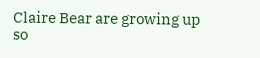Claire Bear are growing up so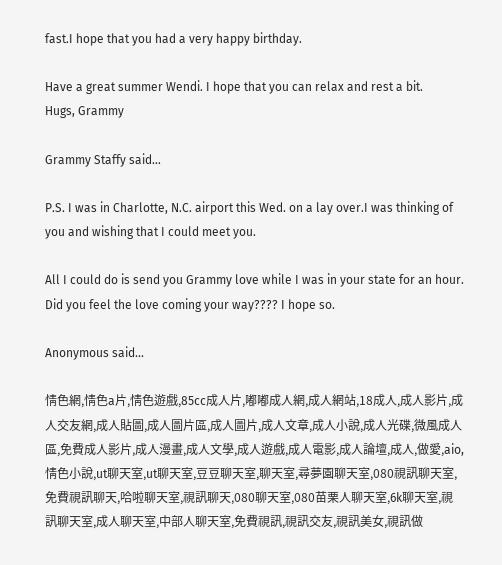fast.I hope that you had a very happy birthday.

Have a great summer Wendi. I hope that you can relax and rest a bit.
Hugs, Grammy

Grammy Staffy said...

P.S. I was in Charlotte, N.C. airport this Wed. on a lay over.I was thinking of you and wishing that I could meet you.

All I could do is send you Grammy love while I was in your state for an hour. Did you feel the love coming your way???? I hope so.

Anonymous said...

情色網,情色a片,情色遊戲,85cc成人片,嘟嘟成人網,成人網站,18成人,成人影片,成人交友網,成人貼圖,成人圖片區,成人圖片,成人文章,成人小說,成人光碟,微風成人區,免費成人影片,成人漫畫,成人文學,成人遊戲,成人電影,成人論壇,成人,做愛,aio,情色小說,ut聊天室,ut聊天室,豆豆聊天室,聊天室,尋夢園聊天室,080視訊聊天室,免費視訊聊天,哈啦聊天室,視訊聊天,080聊天室,080苗栗人聊天室,6k聊天室,視訊聊天室,成人聊天室,中部人聊天室,免費視訊,視訊交友,視訊美女,視訊做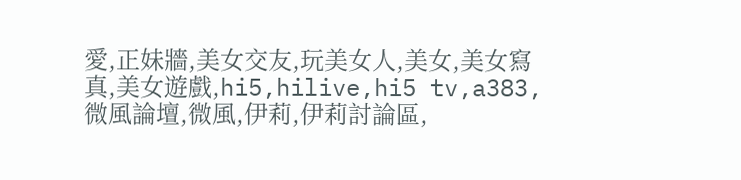愛,正妹牆,美女交友,玩美女人,美女,美女寫真,美女遊戲,hi5,hilive,hi5 tv,a383,微風論壇,微風,伊莉,伊莉討論區,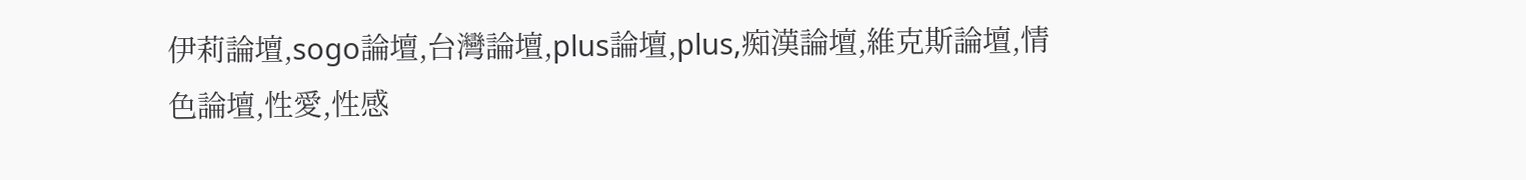伊莉論壇,sogo論壇,台灣論壇,plus論壇,plus,痴漢論壇,維克斯論壇,情色論壇,性愛,性感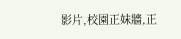影片,校園正妹牆,正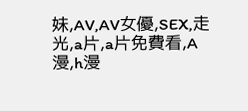妹,AV,AV女優,SEX,走光,a片,a片免費看,A漫,h漫